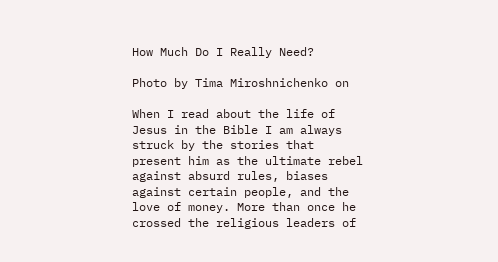How Much Do I Really Need?

Photo by Tima Miroshnichenko on

When I read about the life of Jesus in the Bible I am always struck by the stories that present him as the ultimate rebel against absurd rules, biases against certain people, and the love of money. More than once he crossed the religious leaders of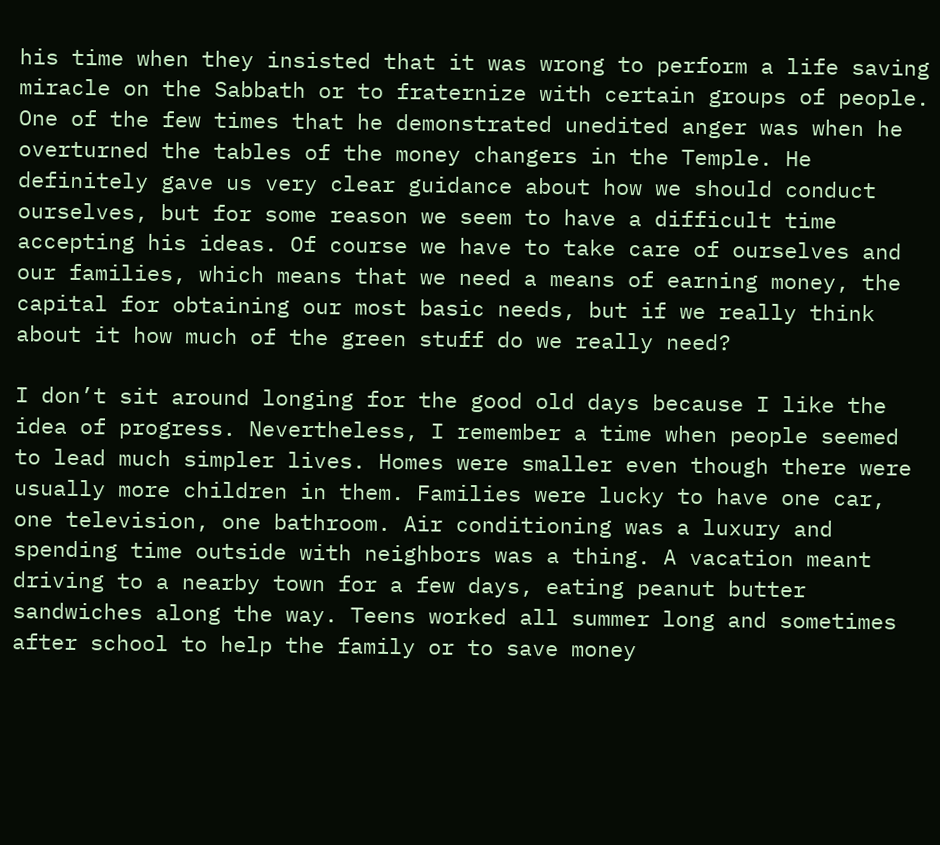his time when they insisted that it was wrong to perform a life saving miracle on the Sabbath or to fraternize with certain groups of people. One of the few times that he demonstrated unedited anger was when he overturned the tables of the money changers in the Temple. He definitely gave us very clear guidance about how we should conduct ourselves, but for some reason we seem to have a difficult time accepting his ideas. Of course we have to take care of ourselves and our families, which means that we need a means of earning money, the capital for obtaining our most basic needs, but if we really think about it how much of the green stuff do we really need?

I don’t sit around longing for the good old days because I like the idea of progress. Nevertheless, I remember a time when people seemed to lead much simpler lives. Homes were smaller even though there were usually more children in them. Families were lucky to have one car, one television, one bathroom. Air conditioning was a luxury and spending time outside with neighbors was a thing. A vacation meant driving to a nearby town for a few days, eating peanut butter sandwiches along the way. Teens worked all summer long and sometimes after school to help the family or to save money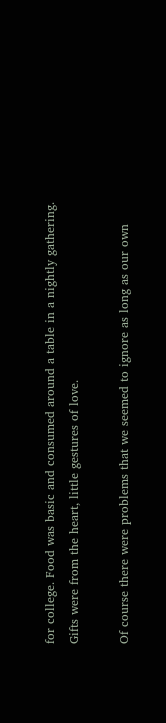for college. Food was basic and consumed around a table in a nightly gathering. Gifts were from the heart, little gestures of love.

Of course there were problems that we seemed to ignore as long as our own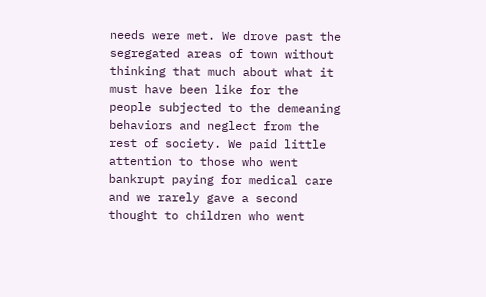needs were met. We drove past the segregated areas of town without thinking that much about what it must have been like for the people subjected to the demeaning behaviors and neglect from the rest of society. We paid little attention to those who went bankrupt paying for medical care and we rarely gave a second thought to children who went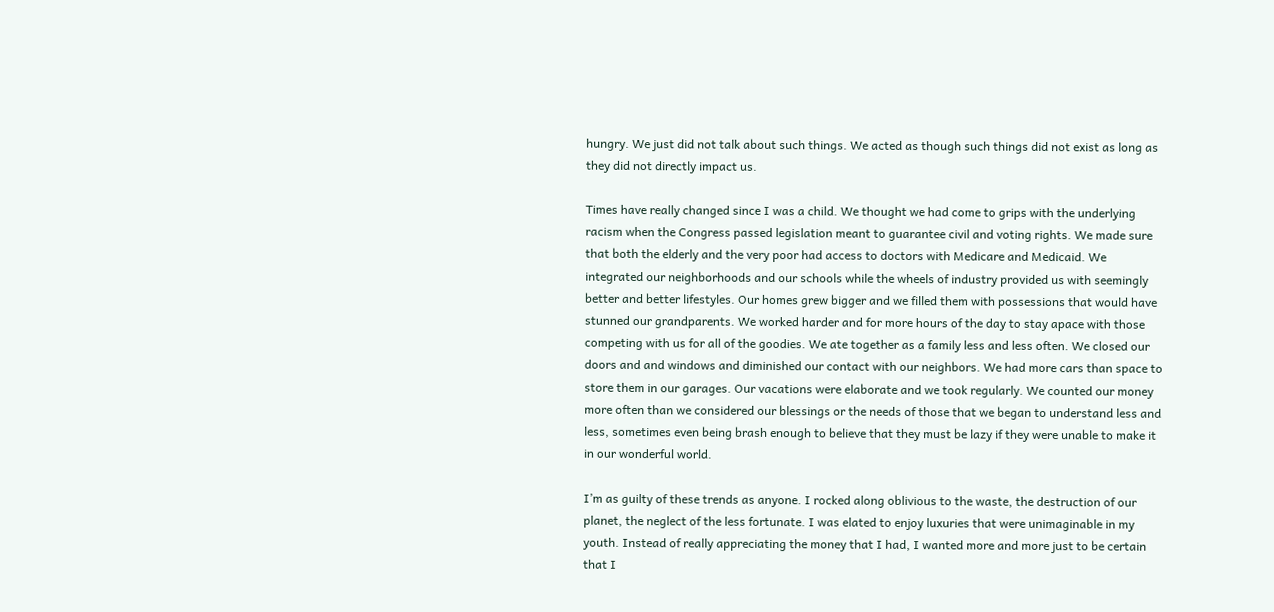hungry. We just did not talk about such things. We acted as though such things did not exist as long as they did not directly impact us.

Times have really changed since I was a child. We thought we had come to grips with the underlying racism when the Congress passed legislation meant to guarantee civil and voting rights. We made sure that both the elderly and the very poor had access to doctors with Medicare and Medicaid. We integrated our neighborhoods and our schools while the wheels of industry provided us with seemingly better and better lifestyles. Our homes grew bigger and we filled them with possessions that would have stunned our grandparents. We worked harder and for more hours of the day to stay apace with those competing with us for all of the goodies. We ate together as a family less and less often. We closed our doors and and windows and diminished our contact with our neighbors. We had more cars than space to store them in our garages. Our vacations were elaborate and we took regularly. We counted our money more often than we considered our blessings or the needs of those that we began to understand less and less, sometimes even being brash enough to believe that they must be lazy if they were unable to make it in our wonderful world.

I’m as guilty of these trends as anyone. I rocked along oblivious to the waste, the destruction of our planet, the neglect of the less fortunate. I was elated to enjoy luxuries that were unimaginable in my youth. Instead of really appreciating the money that I had, I wanted more and more just to be certain that I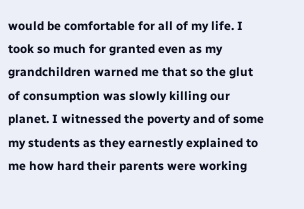would be comfortable for all of my life. I took so much for granted even as my grandchildren warned me that so the glut of consumption was slowly killing our planet. I witnessed the poverty and of some my students as they earnestly explained to me how hard their parents were working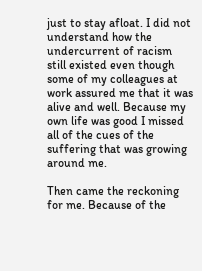just to stay afloat. I did not understand how the undercurrent of racism still existed even though some of my colleagues at work assured me that it was alive and well. Because my own life was good I missed all of the cues of the suffering that was growing around me.

Then came the reckoning for me. Because of the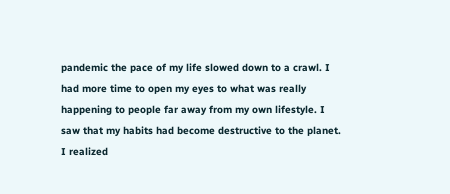pandemic the pace of my life slowed down to a crawl. I had more time to open my eyes to what was really happening to people far away from my own lifestyle. I saw that my habits had become destructive to the planet. I realized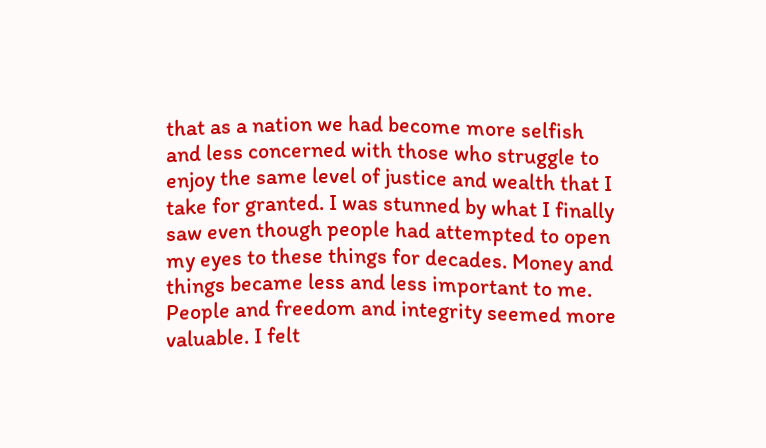that as a nation we had become more selfish and less concerned with those who struggle to enjoy the same level of justice and wealth that I take for granted. I was stunned by what I finally saw even though people had attempted to open my eyes to these things for decades. Money and things became less and less important to me. People and freedom and integrity seemed more valuable. I felt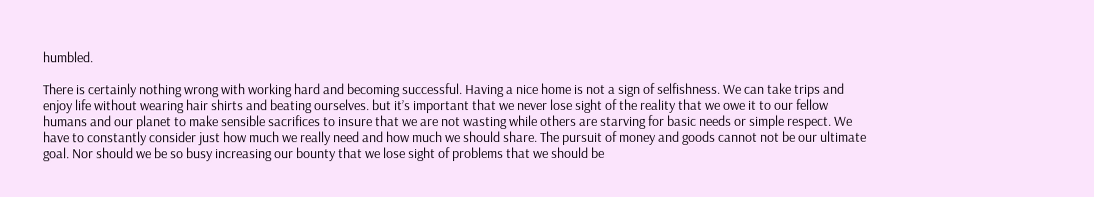humbled.

There is certainly nothing wrong with working hard and becoming successful. Having a nice home is not a sign of selfishness. We can take trips and enjoy life without wearing hair shirts and beating ourselves. but it’s important that we never lose sight of the reality that we owe it to our fellow humans and our planet to make sensible sacrifices to insure that we are not wasting while others are starving for basic needs or simple respect. We have to constantly consider just how much we really need and how much we should share. The pursuit of money and goods cannot not be our ultimate goal. Nor should we be so busy increasing our bounty that we lose sight of problems that we should be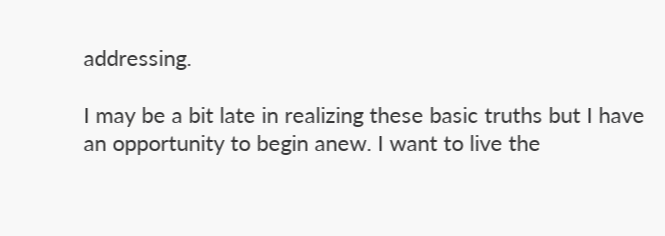addressing.

I may be a bit late in realizing these basic truths but I have an opportunity to begin anew. I want to live the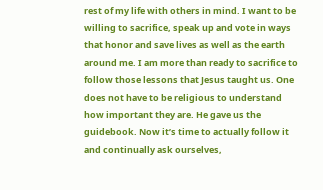rest of my life with others in mind. I want to be willing to sacrifice, speak up and vote in ways that honor and save lives as well as the earth around me. I am more than ready to sacrifice to follow those lessons that Jesus taught us. One does not have to be religious to understand how important they are. He gave us the guidebook. Now it’s time to actually follow it and continually ask ourselves,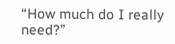“How much do I really need?”